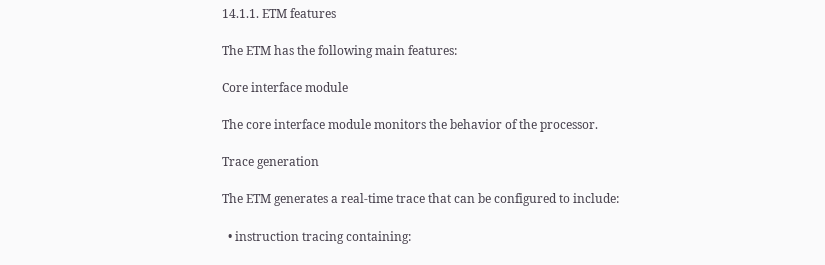14.1.1. ETM features

The ETM has the following main features:

Core interface module

The core interface module monitors the behavior of the processor.

Trace generation

The ETM generates a real-time trace that can be configured to include:

  • instruction tracing containing: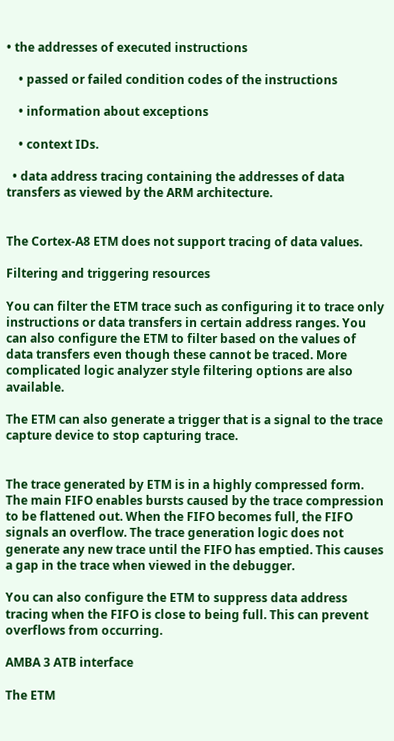• the addresses of executed instructions

    • passed or failed condition codes of the instructions

    • information about exceptions

    • context IDs.

  • data address tracing containing the addresses of data transfers as viewed by the ARM architecture.


The Cortex-A8 ETM does not support tracing of data values.

Filtering and triggering resources

You can filter the ETM trace such as configuring it to trace only instructions or data transfers in certain address ranges. You can also configure the ETM to filter based on the values of data transfers even though these cannot be traced. More complicated logic analyzer style filtering options are also available.

The ETM can also generate a trigger that is a signal to the trace capture device to stop capturing trace.


The trace generated by ETM is in a highly compressed form. The main FIFO enables bursts caused by the trace compression to be flattened out. When the FIFO becomes full, the FIFO signals an overflow. The trace generation logic does not generate any new trace until the FIFO has emptied. This causes a gap in the trace when viewed in the debugger.

You can also configure the ETM to suppress data address tracing when the FIFO is close to being full. This can prevent overflows from occurring.

AMBA 3 ATB interface

The ETM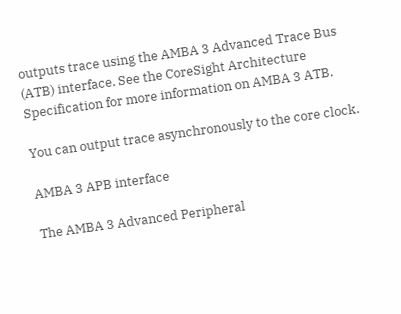outputs trace using the AMBA 3 Advanced Trace Bus (ATB) interface. See the CoreSight Architecture Specification for more information on AMBA 3 ATB.

You can output trace asynchronously to the core clock.

AMBA 3 APB interface

The AMBA 3 Advanced Peripheral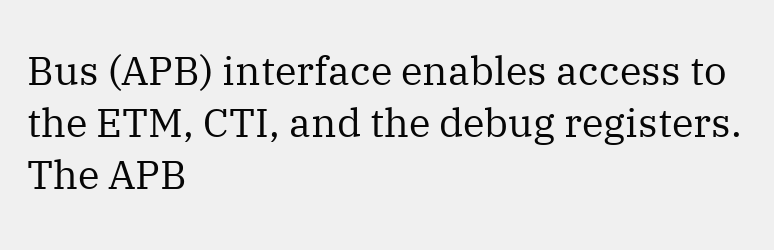Bus (APB) interface enables access to the ETM, CTI, and the debug registers. The APB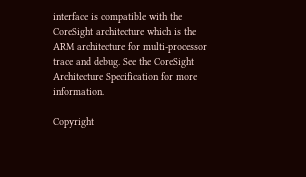interface is compatible with the CoreSight architecture which is the ARM architecture for multi-processor trace and debug. See the CoreSight Architecture Specification for more information.

Copyright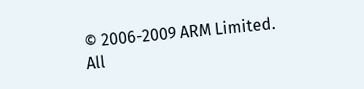© 2006-2009 ARM Limited. All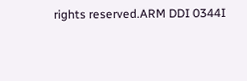rights reserved.ARM DDI 0344I